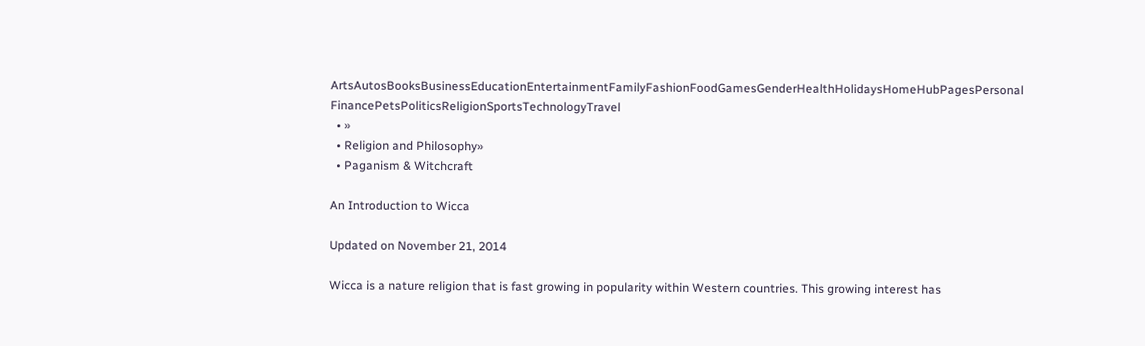ArtsAutosBooksBusinessEducationEntertainmentFamilyFashionFoodGamesGenderHealthHolidaysHomeHubPagesPersonal FinancePetsPoliticsReligionSportsTechnologyTravel
  • »
  • Religion and Philosophy»
  • Paganism & Witchcraft

An Introduction to Wicca

Updated on November 21, 2014

Wicca is a nature religion that is fast growing in popularity within Western countries. This growing interest has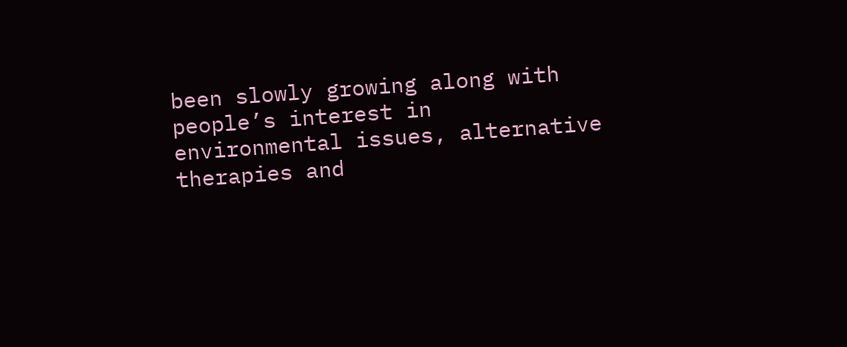been slowly growing along with people’s interest in environmental issues, alternative therapies and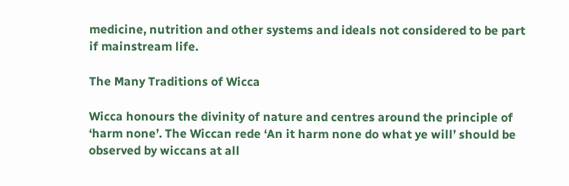medicine, nutrition and other systems and ideals not considered to be part if mainstream life.

The Many Traditions of Wicca

Wicca honours the divinity of nature and centres around the principle of ‘harm none’. The Wiccan rede ‘An it harm none do what ye will’ should be observed by wiccans at all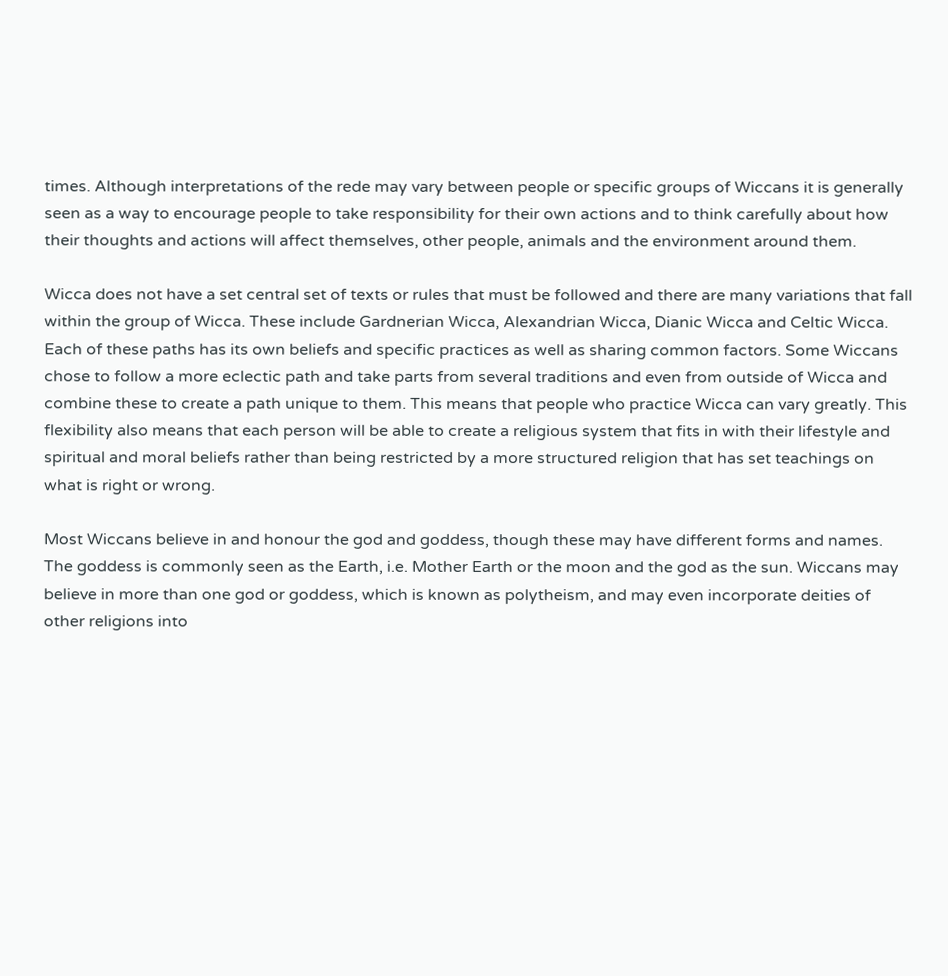times. Although interpretations of the rede may vary between people or specific groups of Wiccans it is generally seen as a way to encourage people to take responsibility for their own actions and to think carefully about how their thoughts and actions will affect themselves, other people, animals and the environment around them.

Wicca does not have a set central set of texts or rules that must be followed and there are many variations that fall within the group of Wicca. These include Gardnerian Wicca, Alexandrian Wicca, Dianic Wicca and Celtic Wicca. Each of these paths has its own beliefs and specific practices as well as sharing common factors. Some Wiccans chose to follow a more eclectic path and take parts from several traditions and even from outside of Wicca and combine these to create a path unique to them. This means that people who practice Wicca can vary greatly. This flexibility also means that each person will be able to create a religious system that fits in with their lifestyle and spiritual and moral beliefs rather than being restricted by a more structured religion that has set teachings on what is right or wrong.

Most Wiccans believe in and honour the god and goddess, though these may have different forms and names. The goddess is commonly seen as the Earth, i.e. Mother Earth or the moon and the god as the sun. Wiccans may believe in more than one god or goddess, which is known as polytheism, and may even incorporate deities of other religions into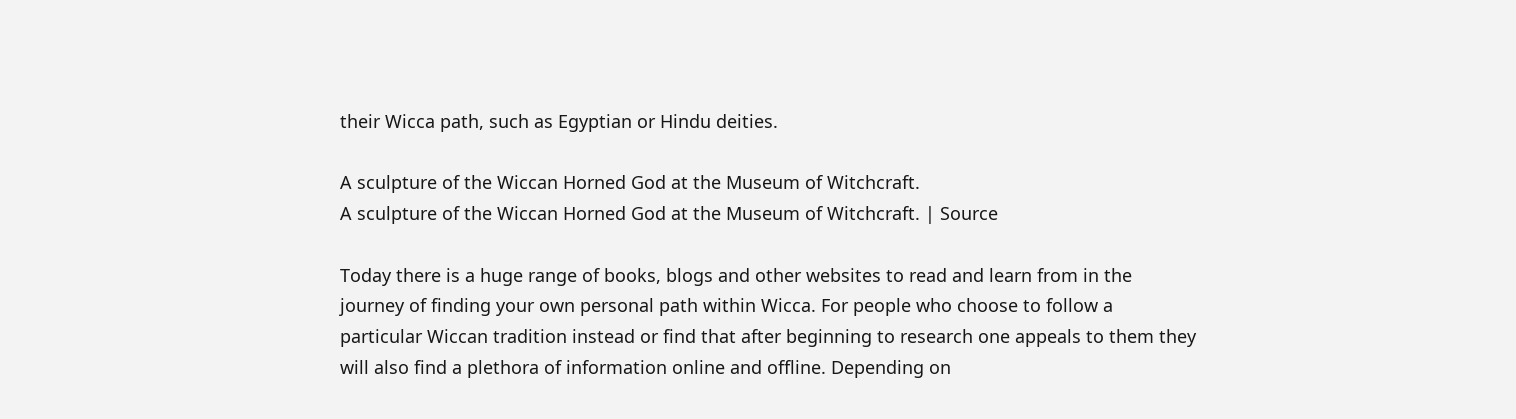their Wicca path, such as Egyptian or Hindu deities.

A sculpture of the Wiccan Horned God at the Museum of Witchcraft.
A sculpture of the Wiccan Horned God at the Museum of Witchcraft. | Source

Today there is a huge range of books, blogs and other websites to read and learn from in the journey of finding your own personal path within Wicca. For people who choose to follow a particular Wiccan tradition instead or find that after beginning to research one appeals to them they will also find a plethora of information online and offline. Depending on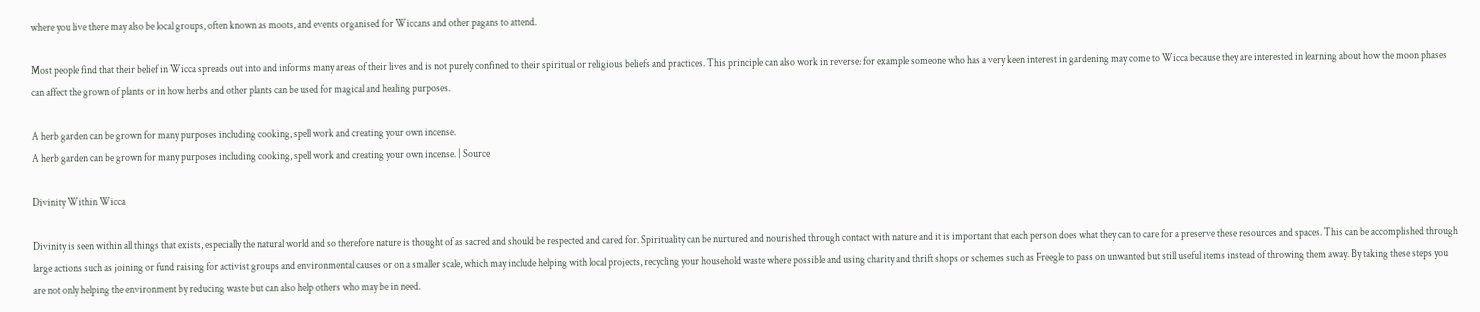where you live there may also be local groups, often known as moots, and events organised for Wiccans and other pagans to attend.

Most people find that their belief in Wicca spreads out into and informs many areas of their lives and is not purely confined to their spiritual or religious beliefs and practices. This principle can also work in reverse: for example someone who has a very keen interest in gardening may come to Wicca because they are interested in learning about how the moon phases can affect the grown of plants or in how herbs and other plants can be used for magical and healing purposes.

A herb garden can be grown for many purposes including cooking, spell work and creating your own incense.
A herb garden can be grown for many purposes including cooking, spell work and creating your own incense. | Source

Divinity Within Wicca

Divinity is seen within all things that exists, especially the natural world and so therefore nature is thought of as sacred and should be respected and cared for. Spirituality can be nurtured and nourished through contact with nature and it is important that each person does what they can to care for a preserve these resources and spaces. This can be accomplished through large actions such as joining or fund raising for activist groups and environmental causes or on a smaller scale, which may include helping with local projects, recycling your household waste where possible and using charity and thrift shops or schemes such as Freegle to pass on unwanted but still useful items instead of throwing them away. By taking these steps you are not only helping the environment by reducing waste but can also help others who may be in need.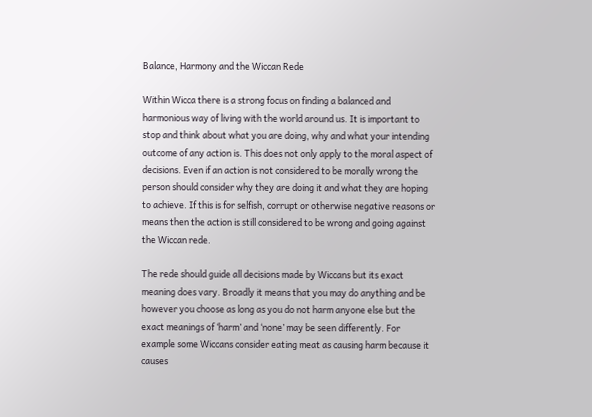Balance, Harmony and the Wiccan Rede

Within Wicca there is a strong focus on finding a balanced and harmonious way of living with the world around us. It is important to stop and think about what you are doing, why and what your intending outcome of any action is. This does not only apply to the moral aspect of decisions. Even if an action is not considered to be morally wrong the person should consider why they are doing it and what they are hoping to achieve. If this is for selfish, corrupt or otherwise negative reasons or means then the action is still considered to be wrong and going against the Wiccan rede.

The rede should guide all decisions made by Wiccans but its exact meaning does vary. Broadly it means that you may do anything and be however you choose as long as you do not harm anyone else but the exact meanings of ‘harm’ and ‘none’ may be seen differently. For example some Wiccans consider eating meat as causing harm because it causes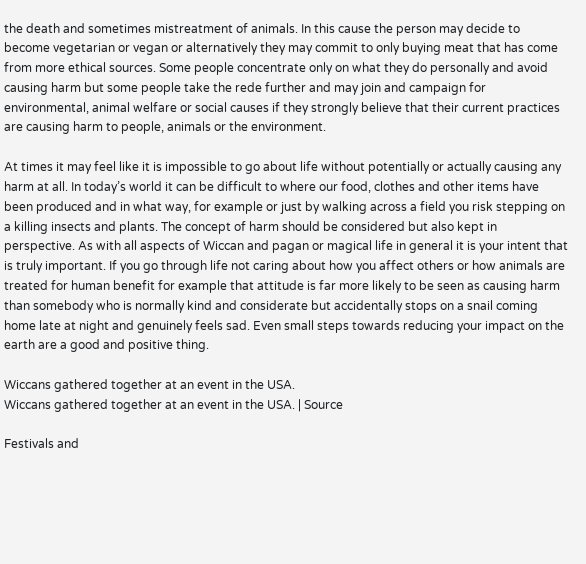the death and sometimes mistreatment of animals. In this cause the person may decide to become vegetarian or vegan or alternatively they may commit to only buying meat that has come from more ethical sources. Some people concentrate only on what they do personally and avoid causing harm but some people take the rede further and may join and campaign for environmental, animal welfare or social causes if they strongly believe that their current practices are causing harm to people, animals or the environment.

At times it may feel like it is impossible to go about life without potentially or actually causing any harm at all. In today’s world it can be difficult to where our food, clothes and other items have been produced and in what way, for example or just by walking across a field you risk stepping on a killing insects and plants. The concept of harm should be considered but also kept in perspective. As with all aspects of Wiccan and pagan or magical life in general it is your intent that is truly important. If you go through life not caring about how you affect others or how animals are treated for human benefit for example that attitude is far more likely to be seen as causing harm than somebody who is normally kind and considerate but accidentally stops on a snail coming home late at night and genuinely feels sad. Even small steps towards reducing your impact on the earth are a good and positive thing.

Wiccans gathered together at an event in the USA.
Wiccans gathered together at an event in the USA. | Source

Festivals and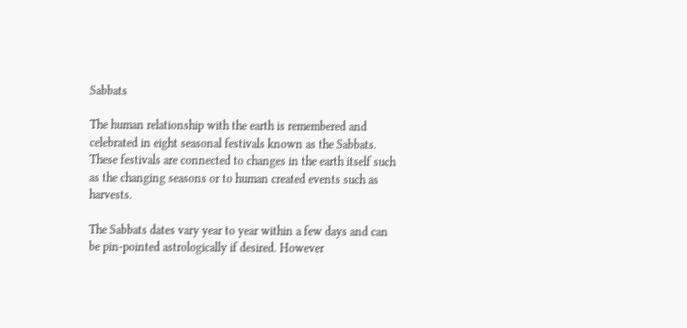Sabbats

The human relationship with the earth is remembered and celebrated in eight seasonal festivals known as the Sabbats. These festivals are connected to changes in the earth itself such as the changing seasons or to human created events such as harvests.

The Sabbats dates vary year to year within a few days and can be pin-pointed astrologically if desired. However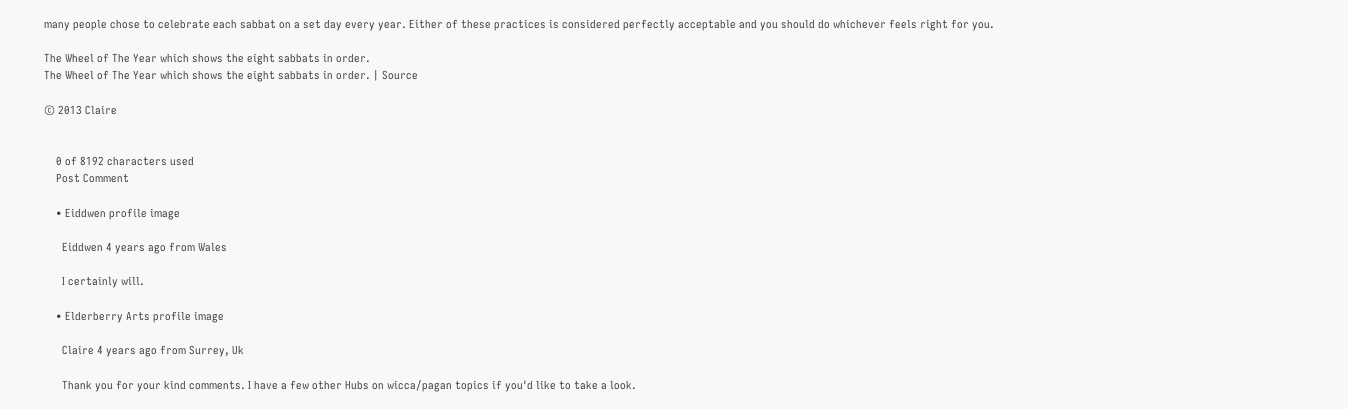many people chose to celebrate each sabbat on a set day every year. Either of these practices is considered perfectly acceptable and you should do whichever feels right for you.

The Wheel of The Year which shows the eight sabbats in order.
The Wheel of The Year which shows the eight sabbats in order. | Source

© 2013 Claire


    0 of 8192 characters used
    Post Comment

    • Eiddwen profile image

      Eiddwen 4 years ago from Wales

      I certainly will.

    • Elderberry Arts profile image

      Claire 4 years ago from Surrey, Uk

      Thank you for your kind comments. I have a few other Hubs on wicca/pagan topics if you'd like to take a look.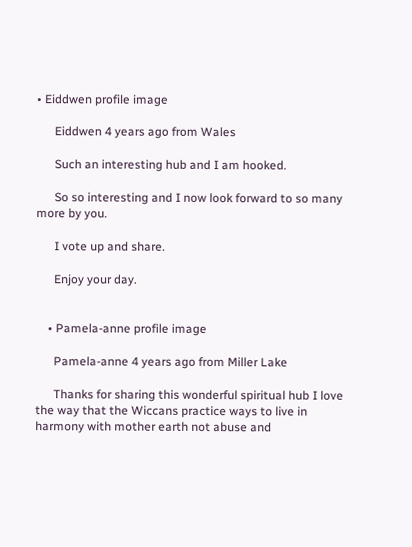• Eiddwen profile image

      Eiddwen 4 years ago from Wales

      Such an interesting hub and I am hooked.

      So so interesting and I now look forward to so many more by you.

      I vote up and share.

      Enjoy your day.


    • Pamela-anne profile image

      Pamela-anne 4 years ago from Miller Lake

      Thanks for sharing this wonderful spiritual hub I love the way that the Wiccans practice ways to live in harmony with mother earth not abuse and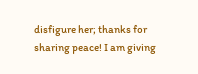disfigure her; thanks for sharing peace! I am giving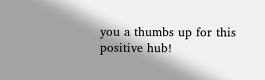you a thumbs up for this positive hub!